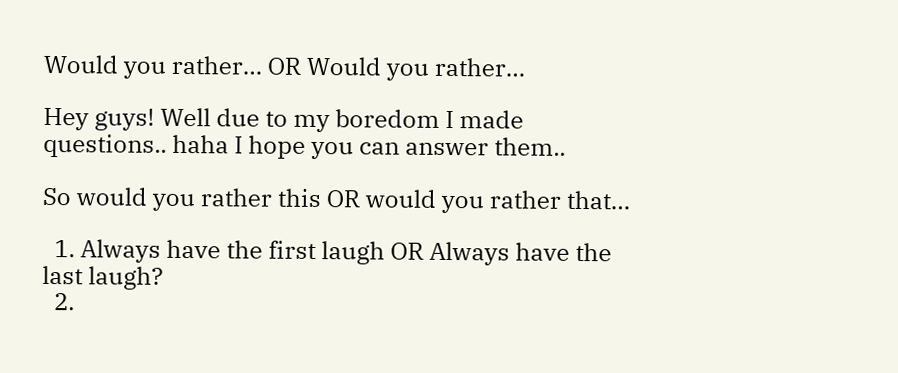Would you rather… OR Would you rather…

Hey guys! Well due to my boredom I made questions.. haha I hope you can answer them..

So would you rather this OR would you rather that…

  1. Always have the first laugh OR Always have the last laugh?
  2.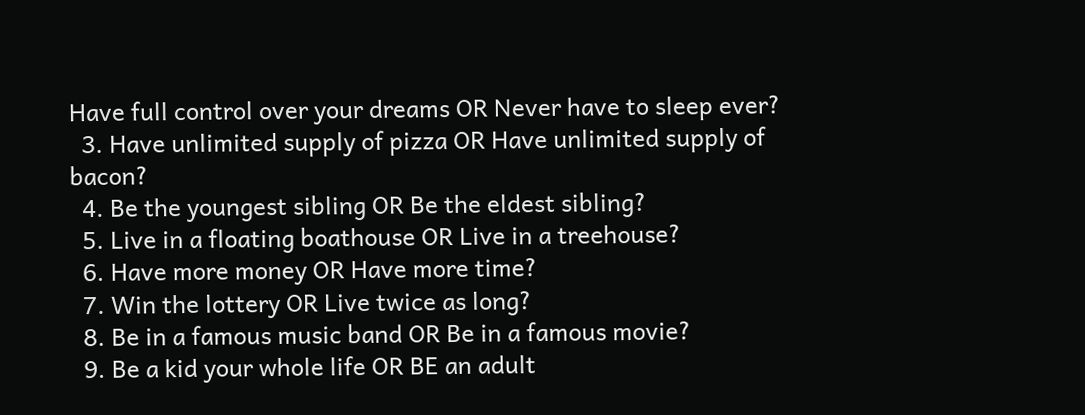Have full control over your dreams OR Never have to sleep ever?
  3. Have unlimited supply of pizza OR Have unlimited supply of bacon?
  4. Be the youngest sibling OR Be the eldest sibling?
  5. Live in a floating boathouse OR Live in a treehouse?
  6. Have more money OR Have more time?
  7. Win the lottery OR Live twice as long?
  8. Be in a famous music band OR Be in a famous movie?
  9. Be a kid your whole life OR BE an adult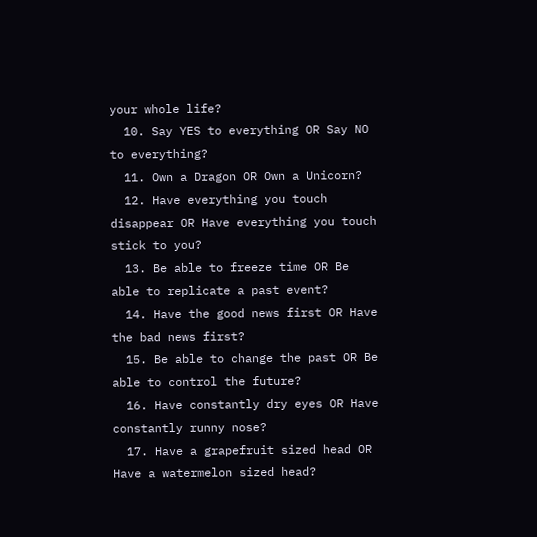your whole life?
  10. Say YES to everything OR Say NO to everything?
  11. Own a Dragon OR Own a Unicorn?
  12. Have everything you touch disappear OR Have everything you touch stick to you?
  13. Be able to freeze time OR Be able to replicate a past event?
  14. Have the good news first OR Have the bad news first?
  15. Be able to change the past OR Be able to control the future?
  16. Have constantly dry eyes OR Have constantly runny nose?
  17. Have a grapefruit sized head OR Have a watermelon sized head?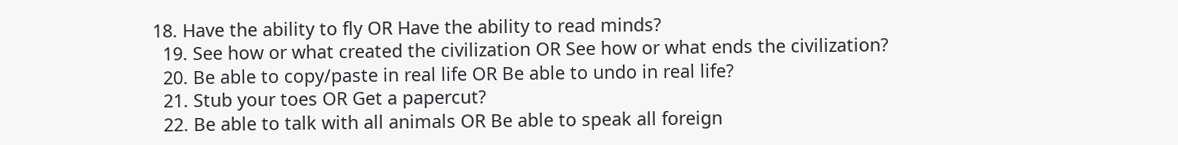18. Have the ability to fly OR Have the ability to read minds?
  19. See how or what created the civilization OR See how or what ends the civilization?
  20. Be able to copy/paste in real life OR Be able to undo in real life?
  21. Stub your toes OR Get a papercut?
  22. Be able to talk with all animals OR Be able to speak all foreign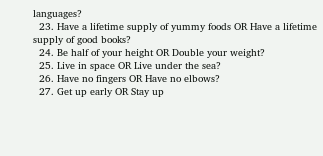languages?
  23. Have a lifetime supply of yummy foods OR Have a lifetime supply of good books?
  24. Be half of your height OR Double your weight?
  25. Live in space OR Live under the sea?
  26. Have no fingers OR Have no elbows?
  27. Get up early OR Stay up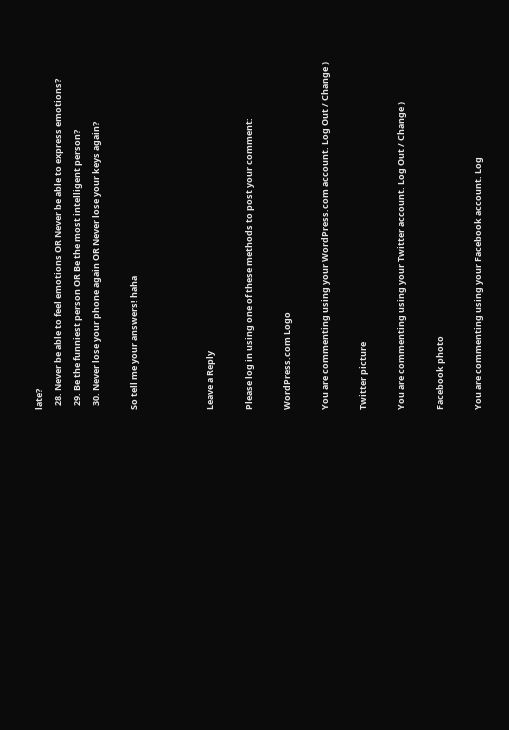late?
  28. Never be able to feel emotions OR Never be able to express emotions?
  29. Be the funniest person OR Be the most intelligent person?
  30. Never lose your phone again OR Never lose your keys again?

So tell me your answers! haha



Leave a Reply

Please log in using one of these methods to post your comment:

WordPress.com Logo

You are commenting using your WordPress.com account. Log Out / Change )

Twitter picture

You are commenting using your Twitter account. Log Out / Change )

Facebook photo

You are commenting using your Facebook account. Log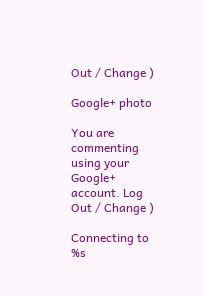Out / Change )

Google+ photo

You are commenting using your Google+ account. Log Out / Change )

Connecting to %s